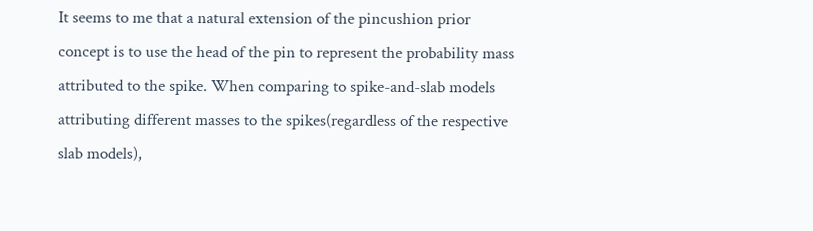It seems to me that a natural extension of the pincushion prior concept is to use the head of the pin to represent the probability mass attributed to the spike. When comparing to spike-and-slab models attributing different masses to the spikes(regardless of the respective slab models),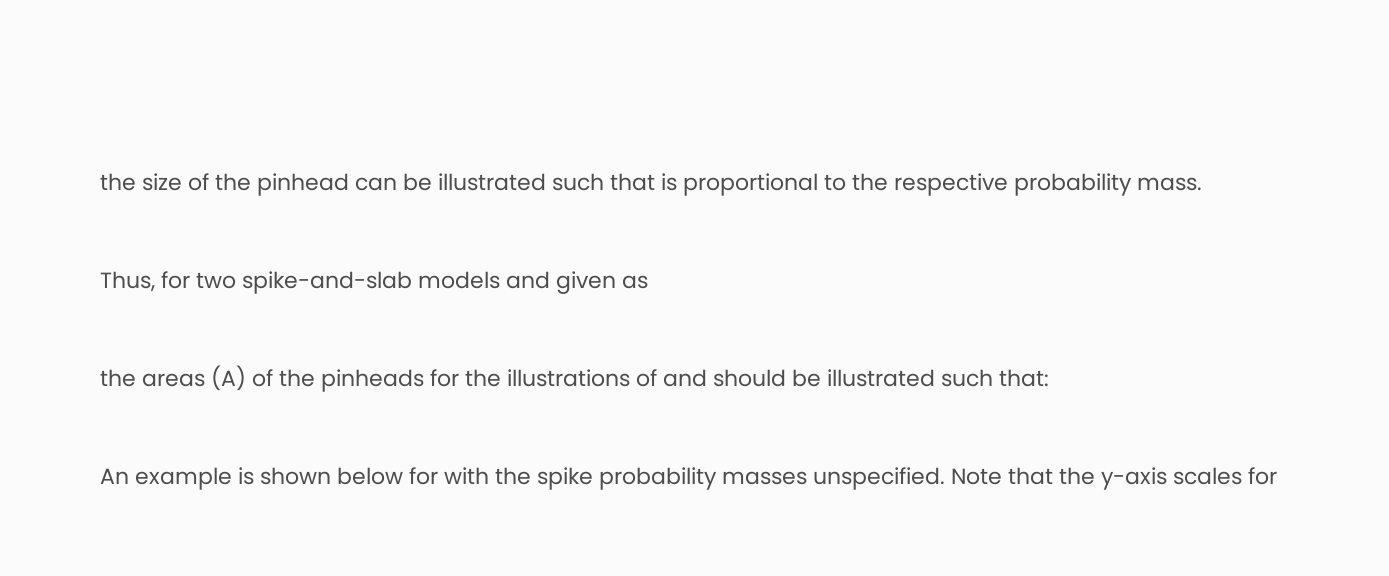the size of the pinhead can be illustrated such that is proportional to the respective probability mass.

Thus, for two spike-and-slab models and given as

the areas (A) of the pinheads for the illustrations of and should be illustrated such that:

An example is shown below for with the spike probability masses unspecified. Note that the y-axis scales for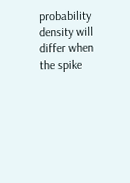probability density will differ when the spike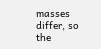masses differ, so the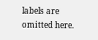labels are omitted here.